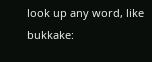look up any word, like bukkake: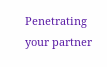Penetrating your partner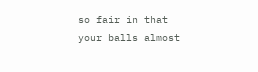so fair in that your balls almost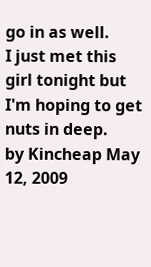go in as well.
I just met this girl tonight but I'm hoping to get nuts in deep.
by Kincheap May 12, 2009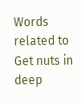Words related to Get nuts in deep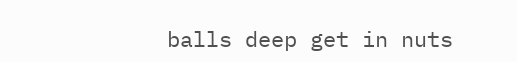balls deep get in nuts